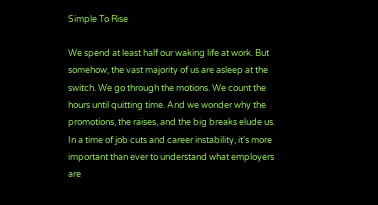Simple To Rise

We spend at least half our waking life at work. But somehow, the vast majority of us are asleep at the switch. We go through the motions. We count the hours until quitting time. And we wonder why the promotions, the raises, and the big breaks elude us. In a time of job cuts and career instability, it's more important than ever to understand what employers are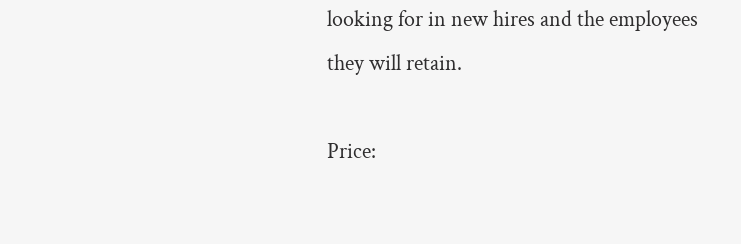looking for in new hires and the employees they will retain.

Price: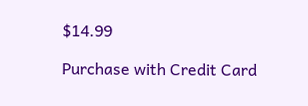$14.99

Purchase with Credit Card